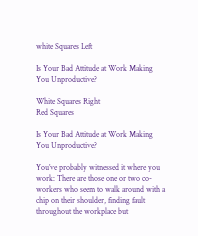white Squares Left

Is Your Bad Attitude at Work Making You Unproductive?

White Squares Right
Red Squares

Is Your Bad Attitude at Work Making You Unproductive?

You’ve probably witnessed it where you work: There are those one or two co-workers who seem to walk around with a chip on their shoulder, finding fault throughout the workplace but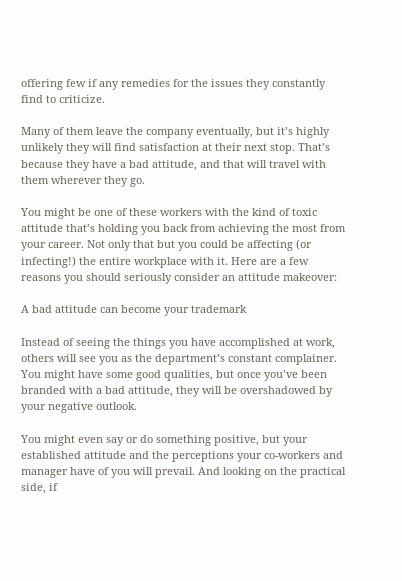offering few if any remedies for the issues they constantly find to criticize.

Many of them leave the company eventually, but it’s highly unlikely they will find satisfaction at their next stop. That’s because they have a bad attitude, and that will travel with them wherever they go.

You might be one of these workers with the kind of toxic attitude that’s holding you back from achieving the most from your career. Not only that but you could be affecting (or infecting!) the entire workplace with it. Here are a few reasons you should seriously consider an attitude makeover:

A bad attitude can become your trademark

Instead of seeing the things you have accomplished at work, others will see you as the department’s constant complainer. You might have some good qualities, but once you’ve been branded with a bad attitude, they will be overshadowed by your negative outlook.

You might even say or do something positive, but your established attitude and the perceptions your co-workers and manager have of you will prevail. And looking on the practical side, if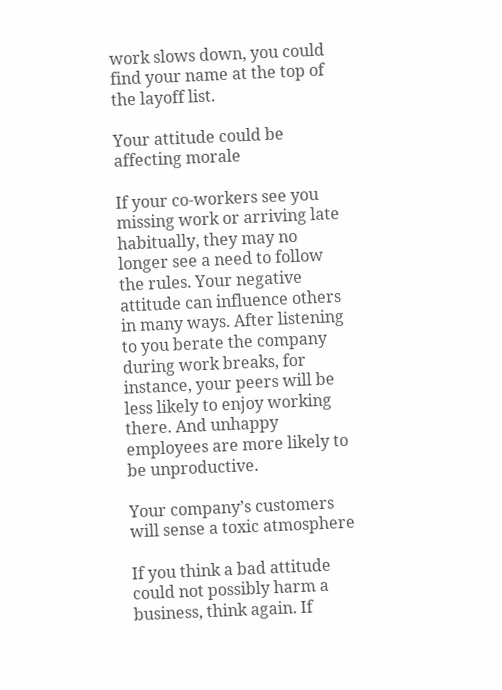work slows down, you could find your name at the top of the layoff list.

Your attitude could be affecting morale

If your co-workers see you missing work or arriving late habitually, they may no longer see a need to follow the rules. Your negative attitude can influence others in many ways. After listening to you berate the company during work breaks, for instance, your peers will be less likely to enjoy working there. And unhappy employees are more likely to be unproductive.

Your company’s customers will sense a toxic atmosphere

If you think a bad attitude could not possibly harm a business, think again. If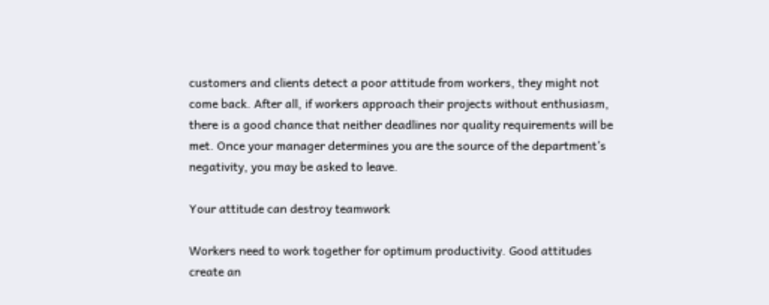customers and clients detect a poor attitude from workers, they might not come back. After all, if workers approach their projects without enthusiasm, there is a good chance that neither deadlines nor quality requirements will be met. Once your manager determines you are the source of the department’s negativity, you may be asked to leave.

Your attitude can destroy teamwork

Workers need to work together for optimum productivity. Good attitudes create an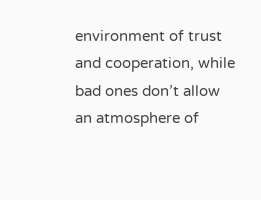environment of trust and cooperation, while bad ones don’t allow an atmosphere of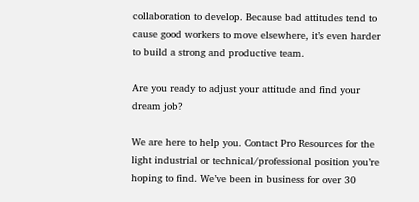collaboration to develop. Because bad attitudes tend to cause good workers to move elsewhere, it’s even harder to build a strong and productive team.

Are you ready to adjust your attitude and find your dream job?

We are here to help you. Contact Pro Resources for the light industrial or technical/professional position you’re hoping to find. We’ve been in business for over 30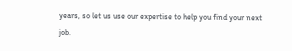years, so let us use our expertise to help you find your next job.